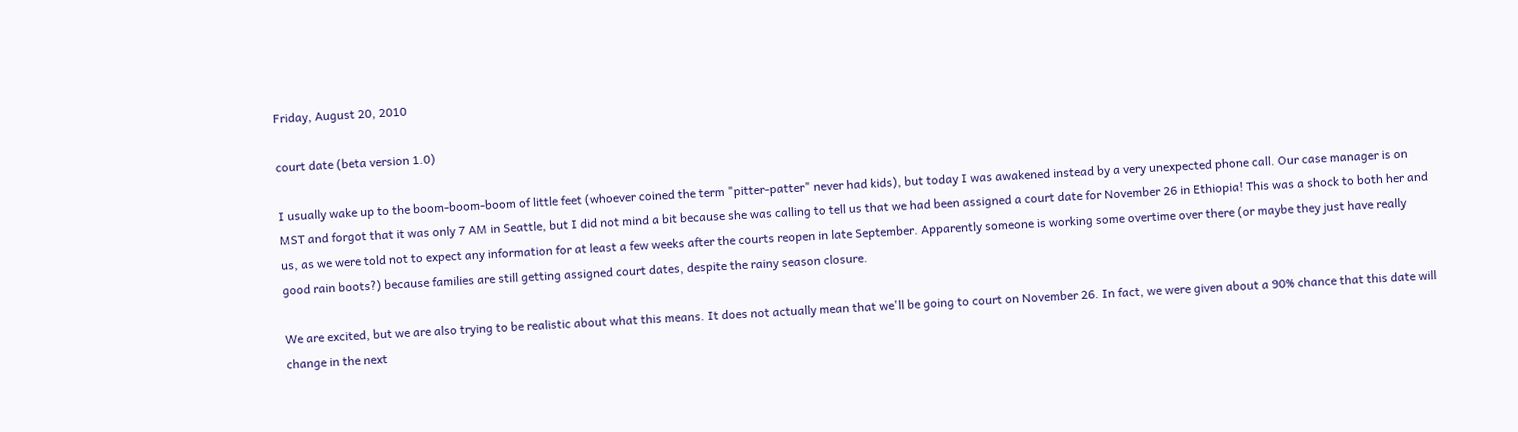Friday, August 20, 2010

court date (beta version 1.0)

I usually wake up to the boom-boom-boom of little feet (whoever coined the term "pitter-patter" never had kids), but today I was awakened instead by a very unexpected phone call. Our case manager is on MST and forgot that it was only 7 AM in Seattle, but I did not mind a bit because she was calling to tell us that we had been assigned a court date for November 26 in Ethiopia! This was a shock to both her and us, as we were told not to expect any information for at least a few weeks after the courts reopen in late September. Apparently someone is working some overtime over there (or maybe they just have really good rain boots?) because families are still getting assigned court dates, despite the rainy season closure.

We are excited, but we are also trying to be realistic about what this means. It does not actually mean that we'll be going to court on November 26. In fact, we were given about a 90% chance that this date will change in the next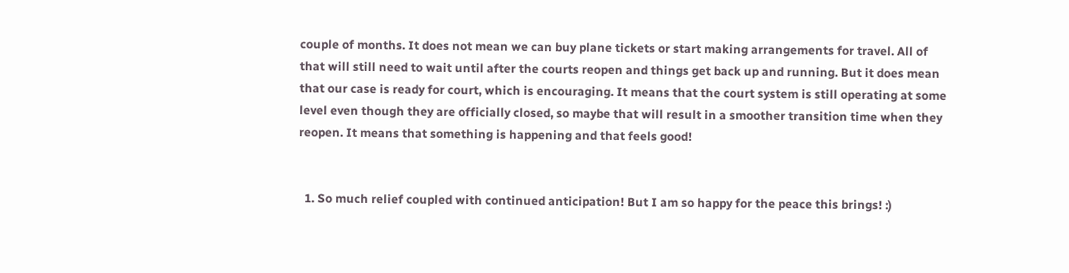couple of months. It does not mean we can buy plane tickets or start making arrangements for travel. All of that will still need to wait until after the courts reopen and things get back up and running. But it does mean that our case is ready for court, which is encouraging. It means that the court system is still operating at some level even though they are officially closed, so maybe that will result in a smoother transition time when they reopen. It means that something is happening and that feels good!


  1. So much relief coupled with continued anticipation! But I am so happy for the peace this brings! :)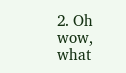2. Oh wow, what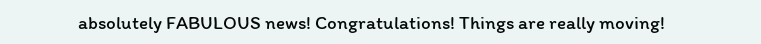absolutely FABULOUS news! Congratulations! Things are really moving!